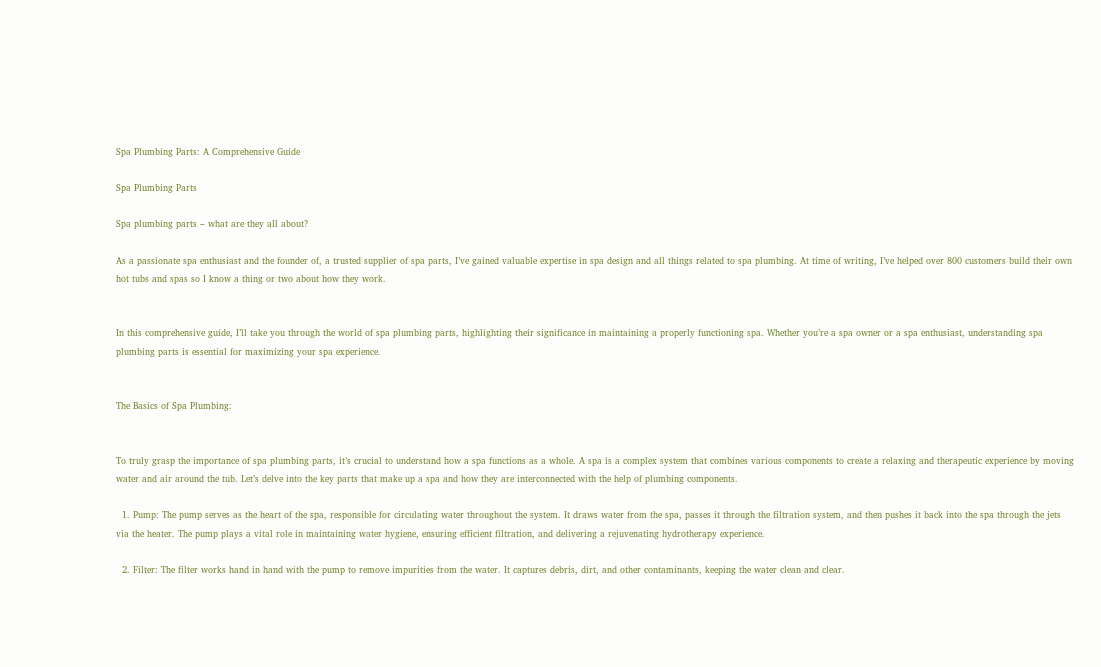Spa Plumbing Parts: A Comprehensive Guide

Spa Plumbing Parts

Spa plumbing parts – what are they all about?

As a passionate spa enthusiast and the founder of, a trusted supplier of spa parts, I’ve gained valuable expertise in spa design and all things related to spa plumbing. At time of writing, I’ve helped over 800 customers build their own hot tubs and spas so I know a thing or two about how they work.


In this comprehensive guide, I’ll take you through the world of spa plumbing parts, highlighting their significance in maintaining a properly functioning spa. Whether you’re a spa owner or a spa enthusiast, understanding spa plumbing parts is essential for maximizing your spa experience.


The Basics of Spa Plumbing:


To truly grasp the importance of spa plumbing parts, it’s crucial to understand how a spa functions as a whole. A spa is a complex system that combines various components to create a relaxing and therapeutic experience by moving water and air around the tub. Let’s delve into the key parts that make up a spa and how they are interconnected with the help of plumbing components.

  1. Pump: The pump serves as the heart of the spa, responsible for circulating water throughout the system. It draws water from the spa, passes it through the filtration system, and then pushes it back into the spa through the jets via the heater. The pump plays a vital role in maintaining water hygiene, ensuring efficient filtration, and delivering a rejuvenating hydrotherapy experience.

  2. Filter: The filter works hand in hand with the pump to remove impurities from the water. It captures debris, dirt, and other contaminants, keeping the water clean and clear.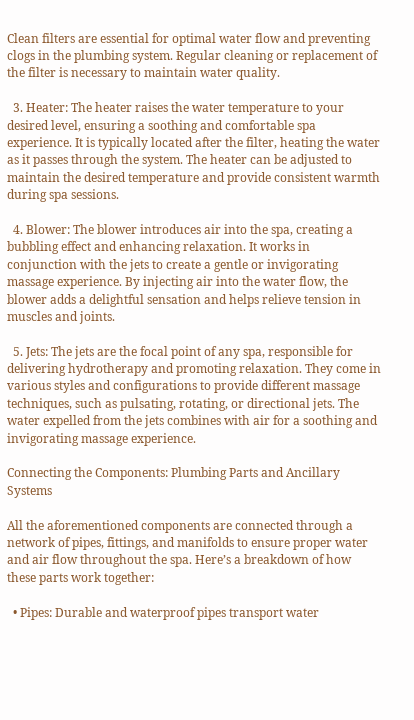Clean filters are essential for optimal water flow and preventing clogs in the plumbing system. Regular cleaning or replacement of the filter is necessary to maintain water quality.

  3. Heater: The heater raises the water temperature to your desired level, ensuring a soothing and comfortable spa experience. It is typically located after the filter, heating the water as it passes through the system. The heater can be adjusted to maintain the desired temperature and provide consistent warmth during spa sessions.

  4. Blower: The blower introduces air into the spa, creating a bubbling effect and enhancing relaxation. It works in conjunction with the jets to create a gentle or invigorating massage experience. By injecting air into the water flow, the blower adds a delightful sensation and helps relieve tension in muscles and joints.

  5. Jets: The jets are the focal point of any spa, responsible for delivering hydrotherapy and promoting relaxation. They come in various styles and configurations to provide different massage techniques, such as pulsating, rotating, or directional jets. The water expelled from the jets combines with air for a soothing and invigorating massage experience.

Connecting the Components: Plumbing Parts and Ancillary Systems

All the aforementioned components are connected through a network of pipes, fittings, and manifolds to ensure proper water and air flow throughout the spa. Here’s a breakdown of how these parts work together:

  • Pipes: Durable and waterproof pipes transport water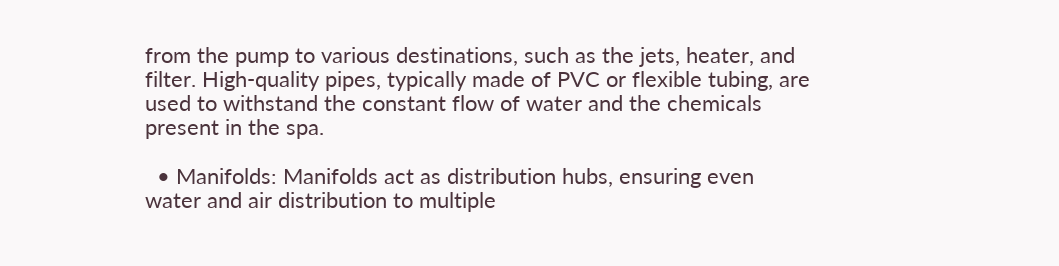from the pump to various destinations, such as the jets, heater, and filter. High-quality pipes, typically made of PVC or flexible tubing, are used to withstand the constant flow of water and the chemicals present in the spa.

  • Manifolds: Manifolds act as distribution hubs, ensuring even water and air distribution to multiple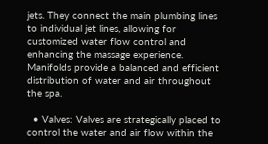jets. They connect the main plumbing lines to individual jet lines, allowing for customized water flow control and enhancing the massage experience. Manifolds provide a balanced and efficient distribution of water and air throughout the spa.

  • Valves: Valves are strategically placed to control the water and air flow within the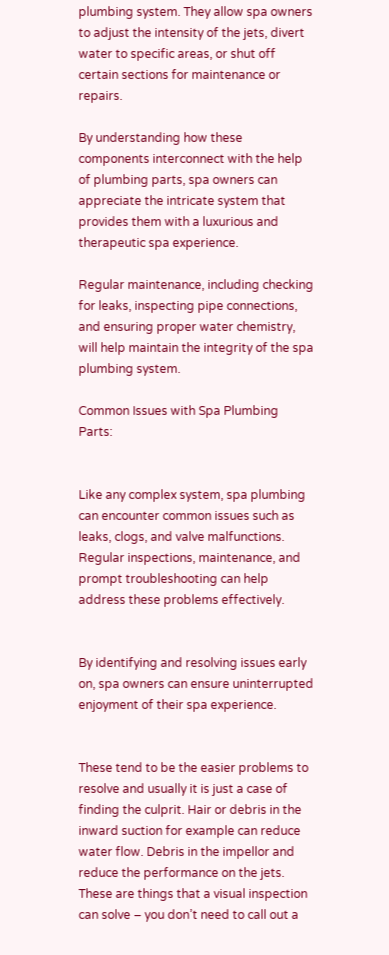plumbing system. They allow spa owners to adjust the intensity of the jets, divert water to specific areas, or shut off certain sections for maintenance or repairs.

By understanding how these components interconnect with the help of plumbing parts, spa owners can appreciate the intricate system that provides them with a luxurious and therapeutic spa experience.

Regular maintenance, including checking for leaks, inspecting pipe connections, and ensuring proper water chemistry, will help maintain the integrity of the spa plumbing system.

Common Issues with Spa Plumbing Parts:


Like any complex system, spa plumbing can encounter common issues such as leaks, clogs, and valve malfunctions. Regular inspections, maintenance, and prompt troubleshooting can help address these problems effectively.


By identifying and resolving issues early on, spa owners can ensure uninterrupted enjoyment of their spa experience.


These tend to be the easier problems to resolve and usually it is just a case of finding the culprit. Hair or debris in the inward suction for example can reduce water flow. Debris in the impellor and reduce the performance on the jets. These are things that a visual inspection can solve – you don’t need to call out a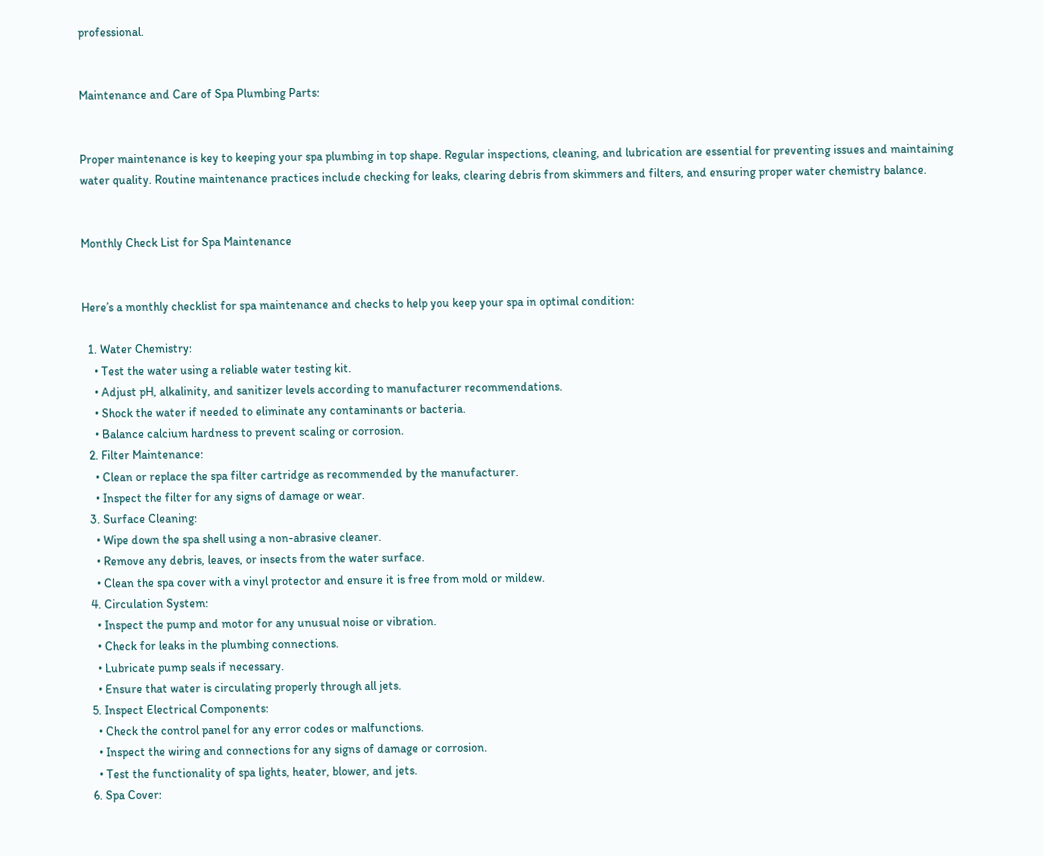professional.


Maintenance and Care of Spa Plumbing Parts:


Proper maintenance is key to keeping your spa plumbing in top shape. Regular inspections, cleaning, and lubrication are essential for preventing issues and maintaining water quality. Routine maintenance practices include checking for leaks, clearing debris from skimmers and filters, and ensuring proper water chemistry balance.


Monthly Check List for Spa Maintenance


Here’s a monthly checklist for spa maintenance and checks to help you keep your spa in optimal condition:

  1. Water Chemistry:
    • Test the water using a reliable water testing kit.
    • Adjust pH, alkalinity, and sanitizer levels according to manufacturer recommendations.
    • Shock the water if needed to eliminate any contaminants or bacteria.
    • Balance calcium hardness to prevent scaling or corrosion.
  2. Filter Maintenance:
    • Clean or replace the spa filter cartridge as recommended by the manufacturer.
    • Inspect the filter for any signs of damage or wear.
  3. Surface Cleaning:
    • Wipe down the spa shell using a non-abrasive cleaner.
    • Remove any debris, leaves, or insects from the water surface.
    • Clean the spa cover with a vinyl protector and ensure it is free from mold or mildew.
  4. Circulation System:
    • Inspect the pump and motor for any unusual noise or vibration.
    • Check for leaks in the plumbing connections.
    • Lubricate pump seals if necessary.
    • Ensure that water is circulating properly through all jets.
  5. Inspect Electrical Components:
    • Check the control panel for any error codes or malfunctions.
    • Inspect the wiring and connections for any signs of damage or corrosion.
    • Test the functionality of spa lights, heater, blower, and jets.
  6. Spa Cover: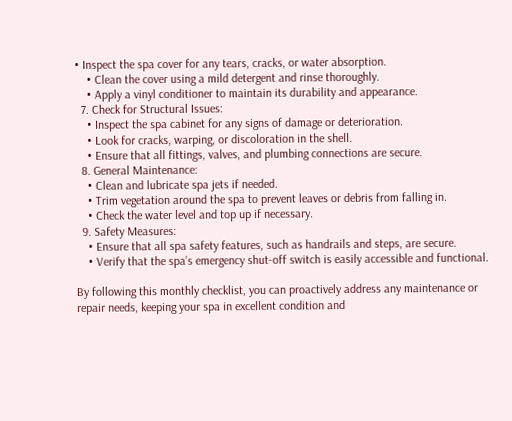• Inspect the spa cover for any tears, cracks, or water absorption.
    • Clean the cover using a mild detergent and rinse thoroughly.
    • Apply a vinyl conditioner to maintain its durability and appearance.
  7. Check for Structural Issues:
    • Inspect the spa cabinet for any signs of damage or deterioration.
    • Look for cracks, warping, or discoloration in the shell.
    • Ensure that all fittings, valves, and plumbing connections are secure.
  8. General Maintenance:
    • Clean and lubricate spa jets if needed.
    • Trim vegetation around the spa to prevent leaves or debris from falling in.
    • Check the water level and top up if necessary.
  9. Safety Measures:
    • Ensure that all spa safety features, such as handrails and steps, are secure.
    • Verify that the spa’s emergency shut-off switch is easily accessible and functional.

By following this monthly checklist, you can proactively address any maintenance or repair needs, keeping your spa in excellent condition and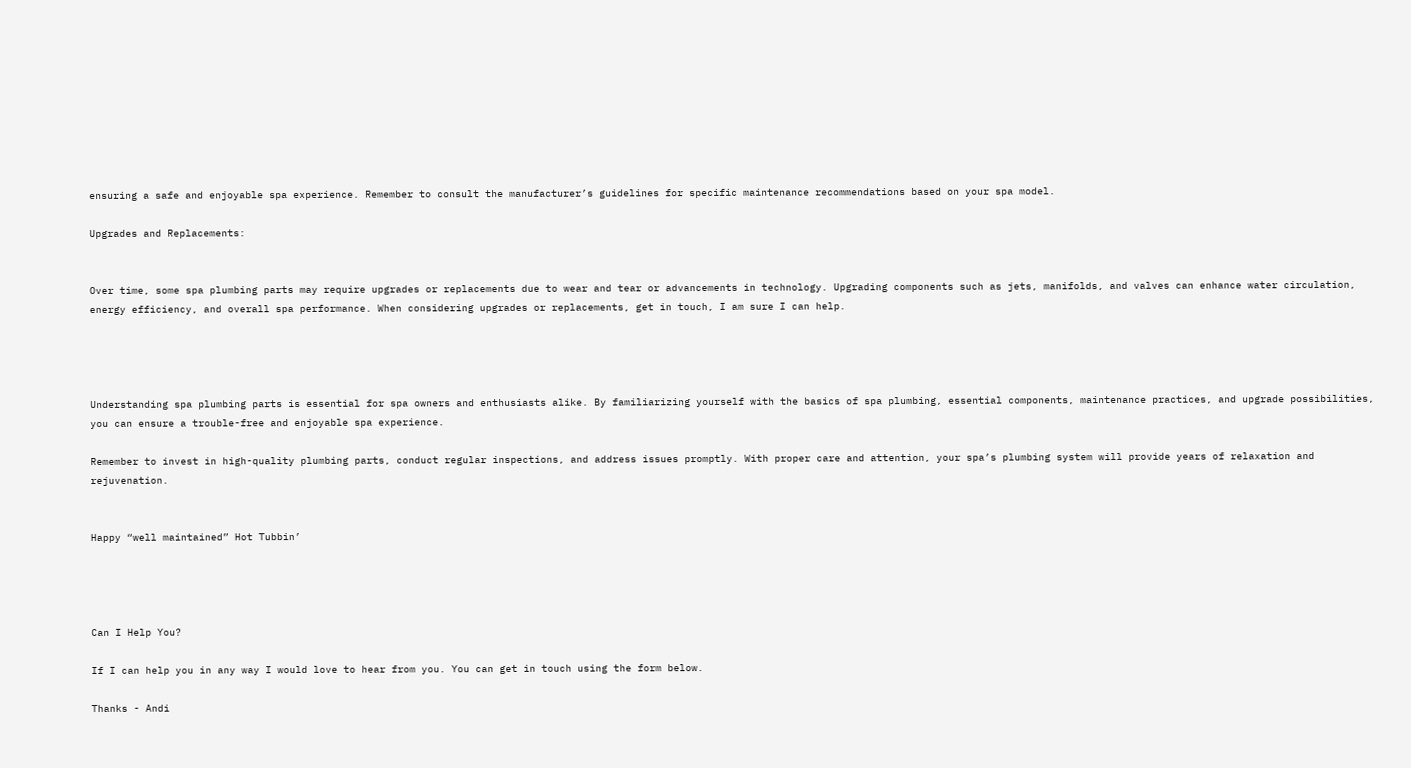ensuring a safe and enjoyable spa experience. Remember to consult the manufacturer’s guidelines for specific maintenance recommendations based on your spa model.

Upgrades and Replacements:


Over time, some spa plumbing parts may require upgrades or replacements due to wear and tear or advancements in technology. Upgrading components such as jets, manifolds, and valves can enhance water circulation, energy efficiency, and overall spa performance. When considering upgrades or replacements, get in touch, I am sure I can help.




Understanding spa plumbing parts is essential for spa owners and enthusiasts alike. By familiarizing yourself with the basics of spa plumbing, essential components, maintenance practices, and upgrade possibilities, you can ensure a trouble-free and enjoyable spa experience.

Remember to invest in high-quality plumbing parts, conduct regular inspections, and address issues promptly. With proper care and attention, your spa’s plumbing system will provide years of relaxation and rejuvenation.


Happy “well maintained” Hot Tubbin’




Can I Help You?

If I can help you in any way I would love to hear from you. You can get in touch using the form below.

Thanks - Andi